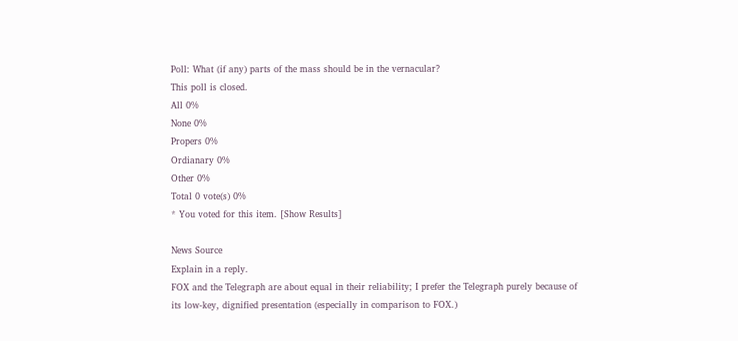Poll: What (if any) parts of the mass should be in the vernacular?
This poll is closed.
All 0%
None 0%
Propers 0%
Ordianary 0%
Other 0%
Total 0 vote(s) 0%
* You voted for this item. [Show Results]

News Source
Explain in a reply.
FOX and the Telegraph are about equal in their reliability; I prefer the Telegraph purely because of its low-key, dignified presentation (especially in comparison to FOX.)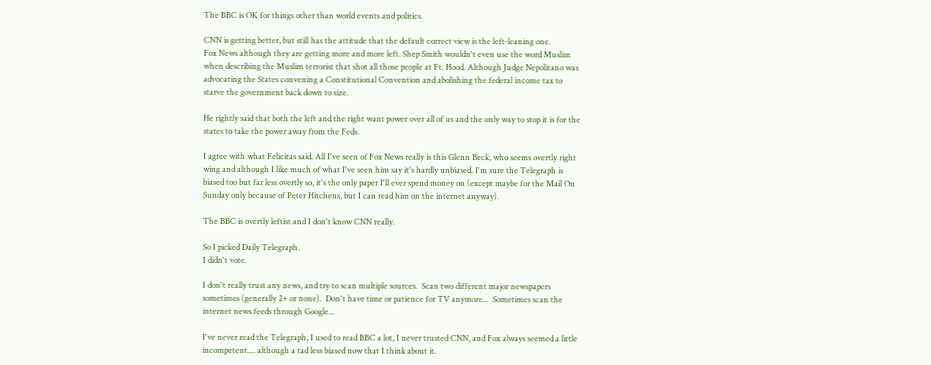The BBC is OK for things other than world events and politics.

CNN is getting better, but still has the attitude that the default correct view is the left-leaning one.
Fox News although they are getting more and more left. Shep Smith wouldn't even use the word Muslim when describing the Muslim terrorist that shot all those people at Ft. Hood. Although Judge Nepolitano was advocating the States convening a Constitutional Convention and abolishing the federal income tax to starve the government back down to size.

He rightly said that both the left and the right want power over all of us and the only way to stop it is for the states to take the power away from the Feds.

I agree with what Felicitas said. All I've seen of Fox News really is this Glenn Beck, who seems overtly right wing and although I like much of what I've seen him say it's hardly unbiased. I'm sure the Telegraph is biased too but far less overtly so, it's the only paper I'll ever spend money on (except maybe for the Mail On Sunday only because of Peter Hitchens, but I can read him on the internet anyway).

The BBC is overtly leftist and I don't know CNN really.

So I picked Daily Telegraph.
I didn't vote.

I don't really trust any news, and try to scan multiple sources.  Scan two different major newspapers sometimes (generally 2+ or none).  Don't have time or patience for TV anymore...  Sometimes scan the internet news feeds through Google...

I've never read the Telegraph, I used to read BBC a lot, I never trusted CNN, and Fox always seemed a little incompetent.... although a tad less biased now that I think about it.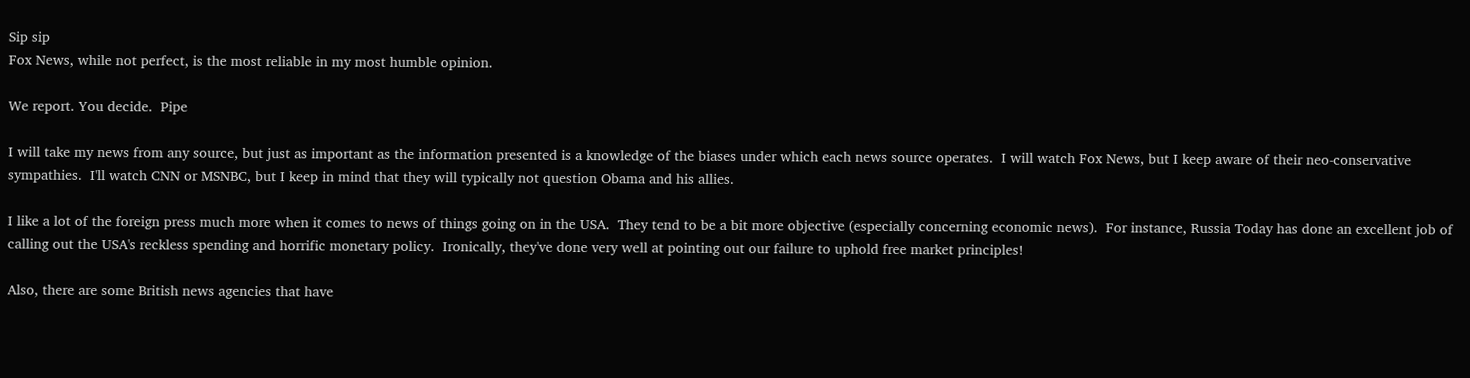Sip sip
Fox News, while not perfect, is the most reliable in my most humble opinion.

We report. You decide.  Pipe

I will take my news from any source, but just as important as the information presented is a knowledge of the biases under which each news source operates.  I will watch Fox News, but I keep aware of their neo-conservative sympathies.  I'll watch CNN or MSNBC, but I keep in mind that they will typically not question Obama and his allies.

I like a lot of the foreign press much more when it comes to news of things going on in the USA.  They tend to be a bit more objective (especially concerning economic news).  For instance, Russia Today has done an excellent job of calling out the USA's reckless spending and horrific monetary policy.  Ironically, they've done very well at pointing out our failure to uphold free market principles!

Also, there are some British news agencies that have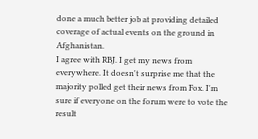done a much better job at providing detailed coverage of actual events on the ground in Afghanistan.
I agree with RBJ. I get my news from everywhere. It doesn't surprise me that the majority polled get their news from Fox. I'm sure if everyone on the forum were to vote the result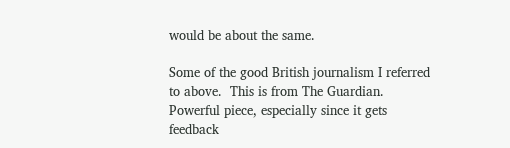would be about the same.

Some of the good British journalism I referred to above.  This is from The Guardian.  Powerful piece, especially since it gets feedback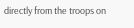directly from the troops on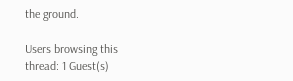the ground.

Users browsing this thread: 1 Guest(s)